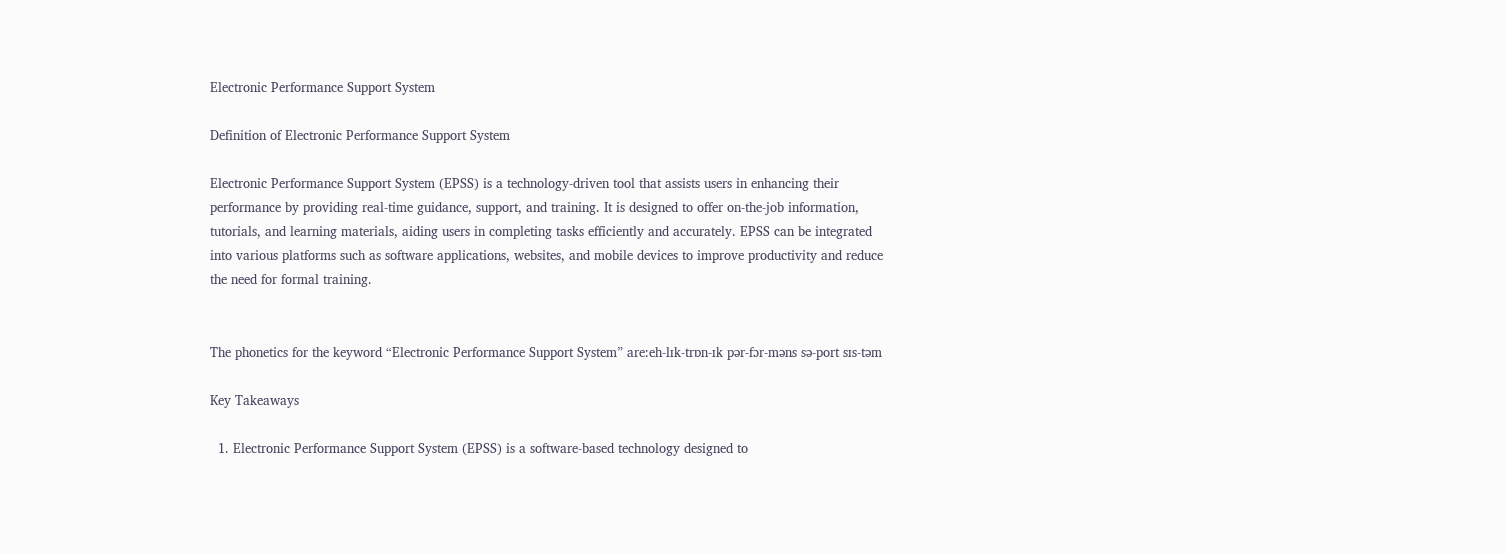Electronic Performance Support System

Definition of Electronic Performance Support System

Electronic Performance Support System (EPSS) is a technology-driven tool that assists users in enhancing their performance by providing real-time guidance, support, and training. It is designed to offer on-the-job information, tutorials, and learning materials, aiding users in completing tasks efficiently and accurately. EPSS can be integrated into various platforms such as software applications, websites, and mobile devices to improve productivity and reduce the need for formal training.


The phonetics for the keyword “Electronic Performance Support System” are:eh-lɪk-trɒn-ɪk pər-fɔr-məns sə-port sɪs-təm

Key Takeaways

  1. Electronic Performance Support System (EPSS) is a software-based technology designed to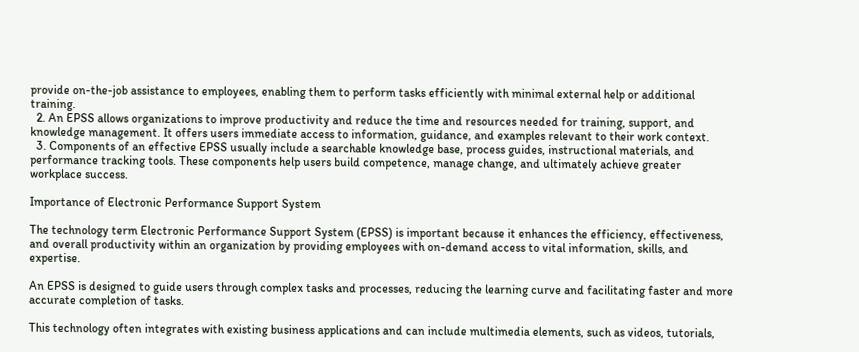provide on-the-job assistance to employees, enabling them to perform tasks efficiently with minimal external help or additional training.
  2. An EPSS allows organizations to improve productivity and reduce the time and resources needed for training, support, and knowledge management. It offers users immediate access to information, guidance, and examples relevant to their work context.
  3. Components of an effective EPSS usually include a searchable knowledge base, process guides, instructional materials, and performance tracking tools. These components help users build competence, manage change, and ultimately achieve greater workplace success.

Importance of Electronic Performance Support System

The technology term Electronic Performance Support System (EPSS) is important because it enhances the efficiency, effectiveness, and overall productivity within an organization by providing employees with on-demand access to vital information, skills, and expertise.

An EPSS is designed to guide users through complex tasks and processes, reducing the learning curve and facilitating faster and more accurate completion of tasks.

This technology often integrates with existing business applications and can include multimedia elements, such as videos, tutorials,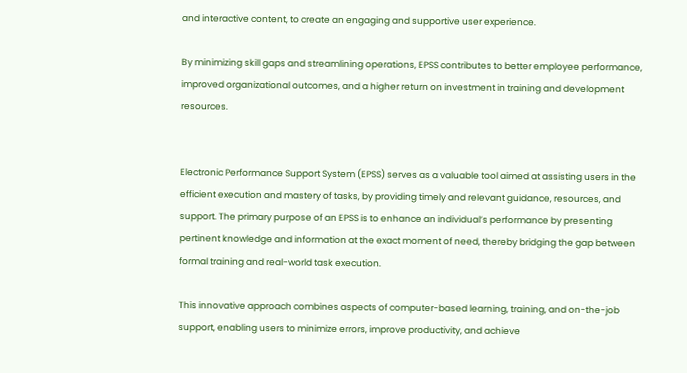and interactive content, to create an engaging and supportive user experience.

By minimizing skill gaps and streamlining operations, EPSS contributes to better employee performance, improved organizational outcomes, and a higher return on investment in training and development resources.


Electronic Performance Support System (EPSS) serves as a valuable tool aimed at assisting users in the efficient execution and mastery of tasks, by providing timely and relevant guidance, resources, and support. The primary purpose of an EPSS is to enhance an individual’s performance by presenting pertinent knowledge and information at the exact moment of need, thereby bridging the gap between formal training and real-world task execution.

This innovative approach combines aspects of computer-based learning, training, and on-the-job support, enabling users to minimize errors, improve productivity, and achieve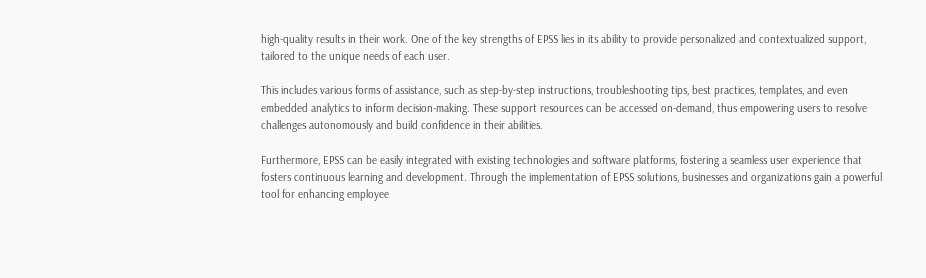high-quality results in their work. One of the key strengths of EPSS lies in its ability to provide personalized and contextualized support, tailored to the unique needs of each user.

This includes various forms of assistance, such as step-by-step instructions, troubleshooting tips, best practices, templates, and even embedded analytics to inform decision-making. These support resources can be accessed on-demand, thus empowering users to resolve challenges autonomously and build confidence in their abilities.

Furthermore, EPSS can be easily integrated with existing technologies and software platforms, fostering a seamless user experience that fosters continuous learning and development. Through the implementation of EPSS solutions, businesses and organizations gain a powerful tool for enhancing employee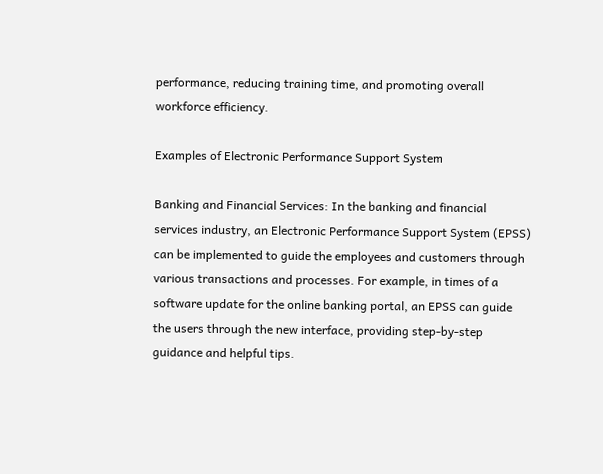performance, reducing training time, and promoting overall workforce efficiency.

Examples of Electronic Performance Support System

Banking and Financial Services: In the banking and financial services industry, an Electronic Performance Support System (EPSS) can be implemented to guide the employees and customers through various transactions and processes. For example, in times of a software update for the online banking portal, an EPSS can guide the users through the new interface, providing step-by-step guidance and helpful tips.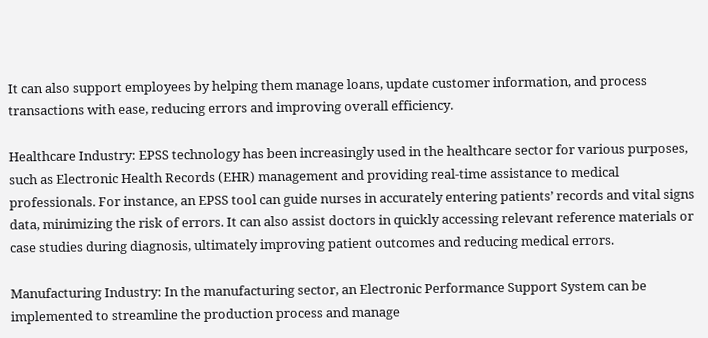It can also support employees by helping them manage loans, update customer information, and process transactions with ease, reducing errors and improving overall efficiency.

Healthcare Industry: EPSS technology has been increasingly used in the healthcare sector for various purposes, such as Electronic Health Records (EHR) management and providing real-time assistance to medical professionals. For instance, an EPSS tool can guide nurses in accurately entering patients’ records and vital signs data, minimizing the risk of errors. It can also assist doctors in quickly accessing relevant reference materials or case studies during diagnosis, ultimately improving patient outcomes and reducing medical errors.

Manufacturing Industry: In the manufacturing sector, an Electronic Performance Support System can be implemented to streamline the production process and manage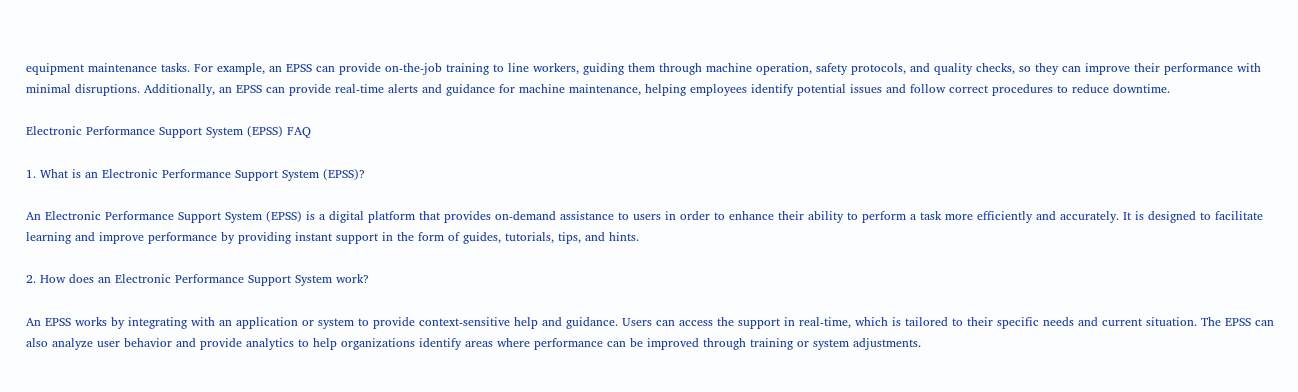equipment maintenance tasks. For example, an EPSS can provide on-the-job training to line workers, guiding them through machine operation, safety protocols, and quality checks, so they can improve their performance with minimal disruptions. Additionally, an EPSS can provide real-time alerts and guidance for machine maintenance, helping employees identify potential issues and follow correct procedures to reduce downtime.

Electronic Performance Support System (EPSS) FAQ

1. What is an Electronic Performance Support System (EPSS)?

An Electronic Performance Support System (EPSS) is a digital platform that provides on-demand assistance to users in order to enhance their ability to perform a task more efficiently and accurately. It is designed to facilitate learning and improve performance by providing instant support in the form of guides, tutorials, tips, and hints.

2. How does an Electronic Performance Support System work?

An EPSS works by integrating with an application or system to provide context-sensitive help and guidance. Users can access the support in real-time, which is tailored to their specific needs and current situation. The EPSS can also analyze user behavior and provide analytics to help organizations identify areas where performance can be improved through training or system adjustments.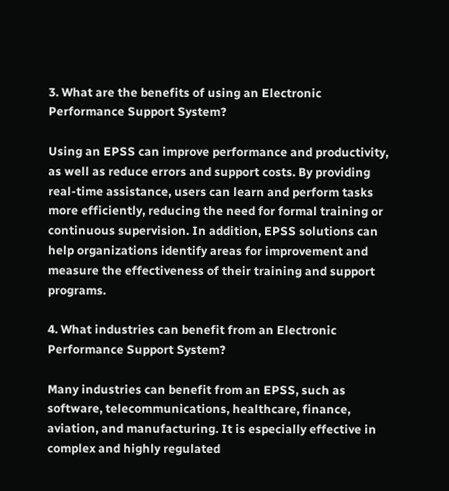3. What are the benefits of using an Electronic Performance Support System?

Using an EPSS can improve performance and productivity, as well as reduce errors and support costs. By providing real-time assistance, users can learn and perform tasks more efficiently, reducing the need for formal training or continuous supervision. In addition, EPSS solutions can help organizations identify areas for improvement and measure the effectiveness of their training and support programs.

4. What industries can benefit from an Electronic Performance Support System?

Many industries can benefit from an EPSS, such as software, telecommunications, healthcare, finance, aviation, and manufacturing. It is especially effective in complex and highly regulated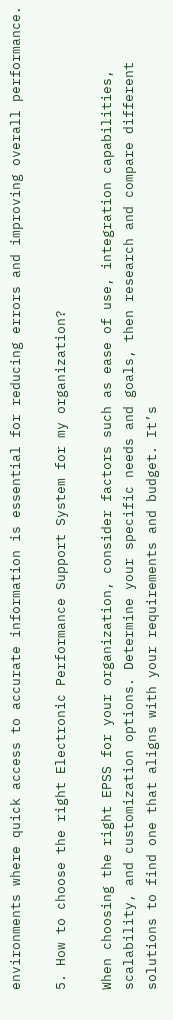environments where quick access to accurate information is essential for reducing errors and improving overall performance.

5. How to choose the right Electronic Performance Support System for my organization?

When choosing the right EPSS for your organization, consider factors such as ease of use, integration capabilities, scalability, and customization options. Determine your specific needs and goals, then research and compare different solutions to find one that aligns with your requirements and budget. It’s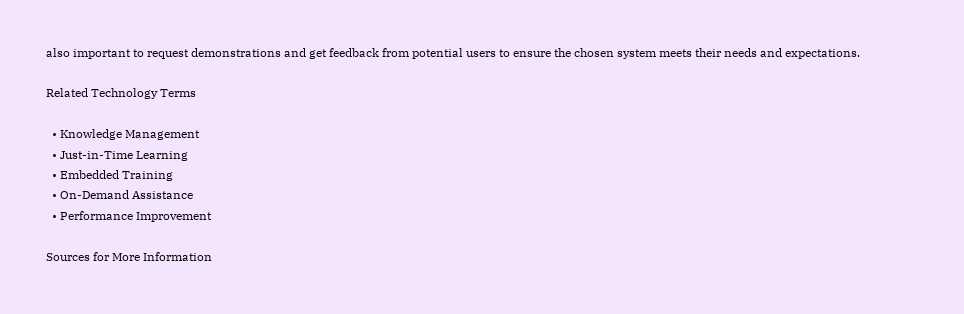also important to request demonstrations and get feedback from potential users to ensure the chosen system meets their needs and expectations.

Related Technology Terms

  • Knowledge Management
  • Just-in-Time Learning
  • Embedded Training
  • On-Demand Assistance
  • Performance Improvement

Sources for More Information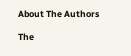About The Authors

The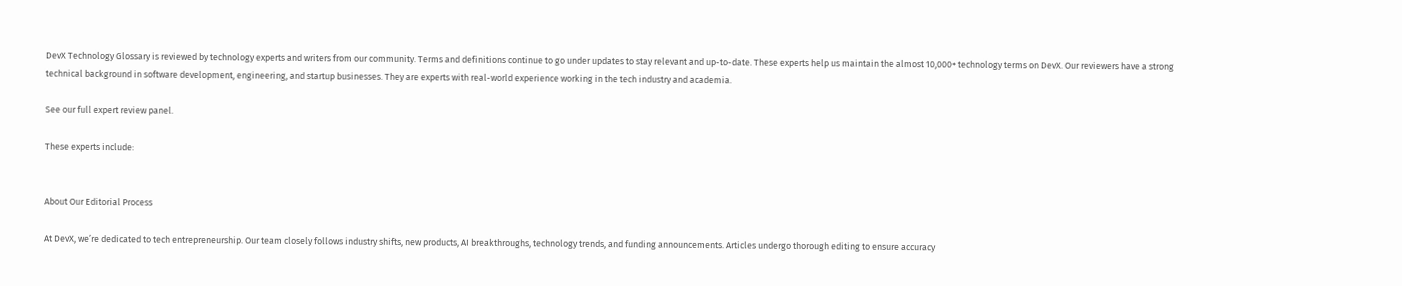DevX Technology Glossary is reviewed by technology experts and writers from our community. Terms and definitions continue to go under updates to stay relevant and up-to-date. These experts help us maintain the almost 10,000+ technology terms on DevX. Our reviewers have a strong technical background in software development, engineering, and startup businesses. They are experts with real-world experience working in the tech industry and academia.

See our full expert review panel.

These experts include:


About Our Editorial Process

At DevX, we’re dedicated to tech entrepreneurship. Our team closely follows industry shifts, new products, AI breakthroughs, technology trends, and funding announcements. Articles undergo thorough editing to ensure accuracy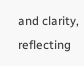and clarity, reflecting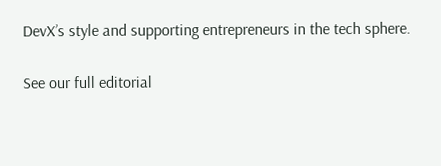DevX’s style and supporting entrepreneurs in the tech sphere.

See our full editorial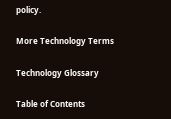policy.

More Technology Terms

Technology Glossary

Table of Contents